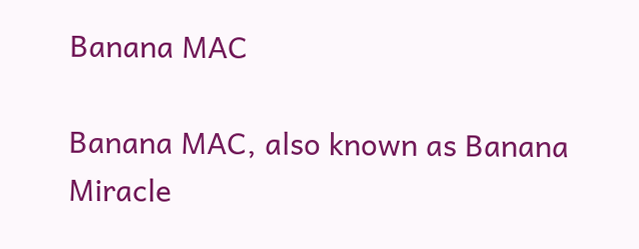Banana MAC

Banana MAC, also known as Banana Miracle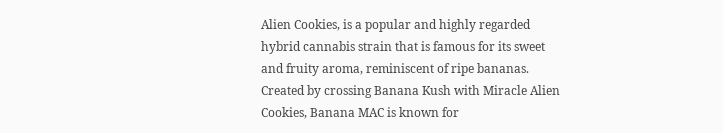Alien Cookies, is a popular and highly regarded hybrid cannabis strain that is famous for its sweet and fruity aroma, reminiscent of ripe bananas. Created by crossing Banana Kush with Miracle Alien Cookies, Banana MAC is known for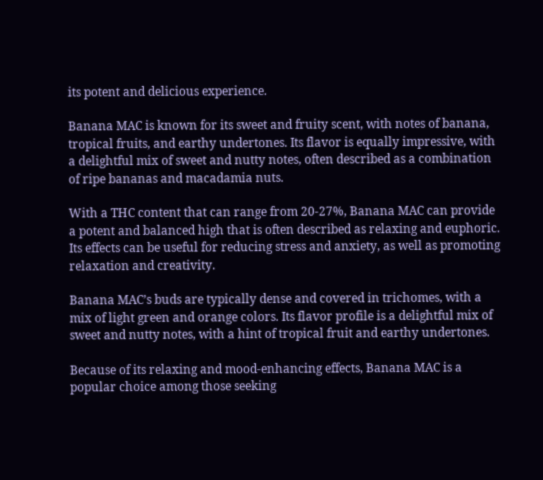its potent and delicious experience.

Banana MAC is known for its sweet and fruity scent, with notes of banana, tropical fruits, and earthy undertones. Its flavor is equally impressive, with a delightful mix of sweet and nutty notes, often described as a combination of ripe bananas and macadamia nuts.

With a THC content that can range from 20-27%, Banana MAC can provide a potent and balanced high that is often described as relaxing and euphoric. Its effects can be useful for reducing stress and anxiety, as well as promoting relaxation and creativity.

Banana MAC’s buds are typically dense and covered in trichomes, with a mix of light green and orange colors. Its flavor profile is a delightful mix of sweet and nutty notes, with a hint of tropical fruit and earthy undertones.

Because of its relaxing and mood-enhancing effects, Banana MAC is a popular choice among those seeking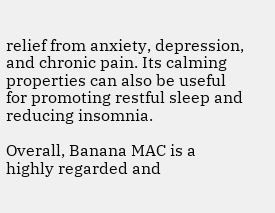relief from anxiety, depression, and chronic pain. Its calming properties can also be useful for promoting restful sleep and reducing insomnia.

Overall, Banana MAC is a highly regarded and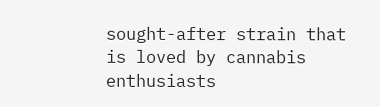sought-after strain that is loved by cannabis enthusiasts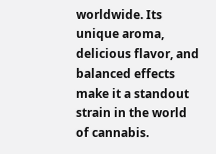worldwide. Its unique aroma, delicious flavor, and balanced effects make it a standout strain in the world of cannabis.